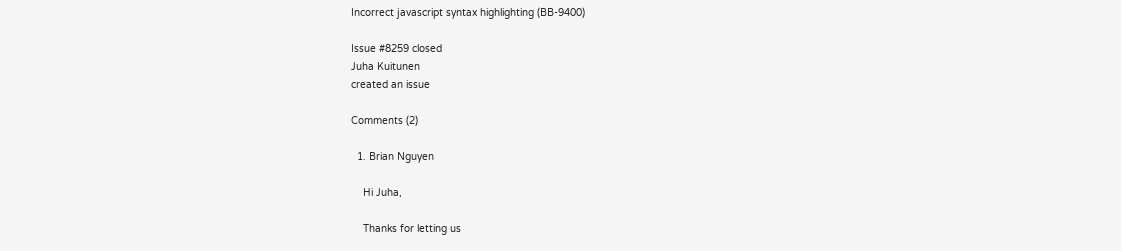Incorrect javascript syntax highlighting (BB-9400)

Issue #8259 closed
Juha Kuitunen
created an issue

Comments (2)

  1. Brian Nguyen

    Hi Juha,

    Thanks for letting us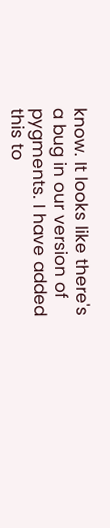know. It looks like there's a bug in our version of pygments. I have added this to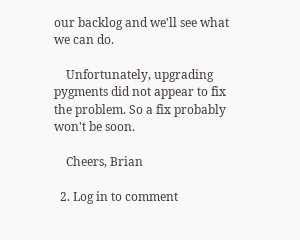our backlog and we'll see what we can do.

    Unfortunately, upgrading pygments did not appear to fix the problem. So a fix probably won't be soon.

    Cheers, Brian

  2. Log in to comment